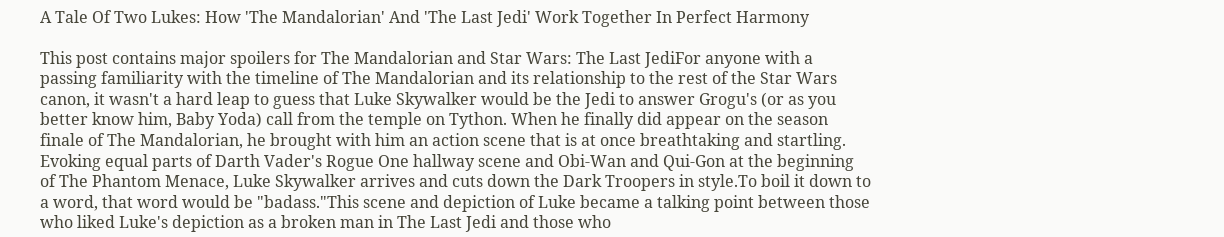A Tale Of Two Lukes: How 'The Mandalorian' And 'The Last Jedi' Work Together In Perfect Harmony

This post contains major spoilers for The Mandalorian and Star Wars: The Last JediFor anyone with a passing familiarity with the timeline of The Mandalorian and its relationship to the rest of the Star Wars canon, it wasn't a hard leap to guess that Luke Skywalker would be the Jedi to answer Grogu's (or as you better know him, Baby Yoda) call from the temple on Tython. When he finally did appear on the season finale of The Mandalorian, he brought with him an action scene that is at once breathtaking and startling. Evoking equal parts of Darth Vader's Rogue One hallway scene and Obi-Wan and Qui-Gon at the beginning of The Phantom Menace, Luke Skywalker arrives and cuts down the Dark Troopers in style.To boil it down to a word, that word would be "badass."This scene and depiction of Luke became a talking point between those who liked Luke's depiction as a broken man in The Last Jedi and those who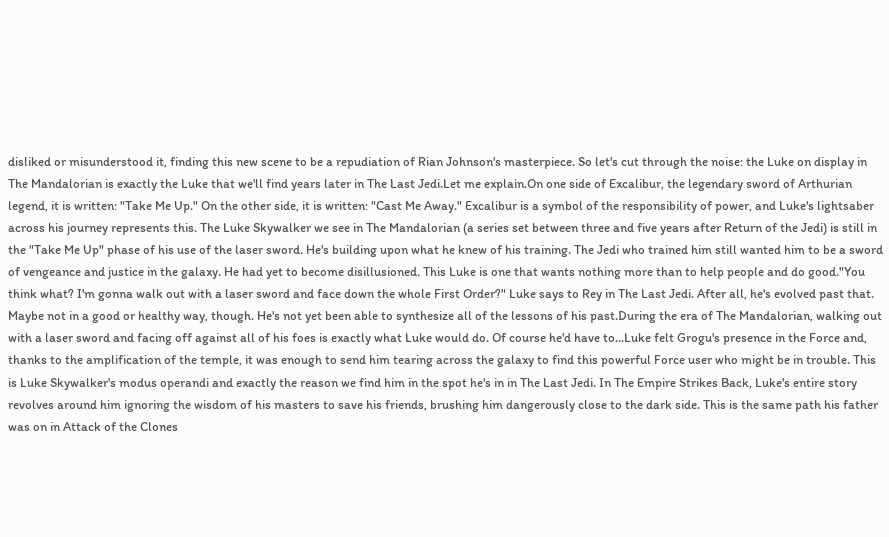disliked or misunderstood it, finding this new scene to be a repudiation of Rian Johnson's masterpiece. So let's cut through the noise: the Luke on display in The Mandalorian is exactly the Luke that we'll find years later in The Last Jedi.Let me explain.On one side of Excalibur, the legendary sword of Arthurian legend, it is written: "Take Me Up." On the other side, it is written: "Cast Me Away." Excalibur is a symbol of the responsibility of power, and Luke's lightsaber across his journey represents this. The Luke Skywalker we see in The Mandalorian (a series set between three and five years after Return of the Jedi) is still in the "Take Me Up" phase of his use of the laser sword. He's building upon what he knew of his training. The Jedi who trained him still wanted him to be a sword of vengeance and justice in the galaxy. He had yet to become disillusioned. This Luke is one that wants nothing more than to help people and do good."You think what? I'm gonna walk out with a laser sword and face down the whole First Order?" Luke says to Rey in The Last Jedi. After all, he's evolved past that. Maybe not in a good or healthy way, though. He's not yet been able to synthesize all of the lessons of his past.During the era of The Mandalorian, walking out with a laser sword and facing off against all of his foes is exactly what Luke would do. Of course he'd have to...Luke felt Grogu's presence in the Force and, thanks to the amplification of the temple, it was enough to send him tearing across the galaxy to find this powerful Force user who might be in trouble. This is Luke Skywalker's modus operandi and exactly the reason we find him in the spot he's in in The Last Jedi. In The Empire Strikes Back, Luke's entire story revolves around him ignoring the wisdom of his masters to save his friends, brushing him dangerously close to the dark side. This is the same path his father was on in Attack of the Clones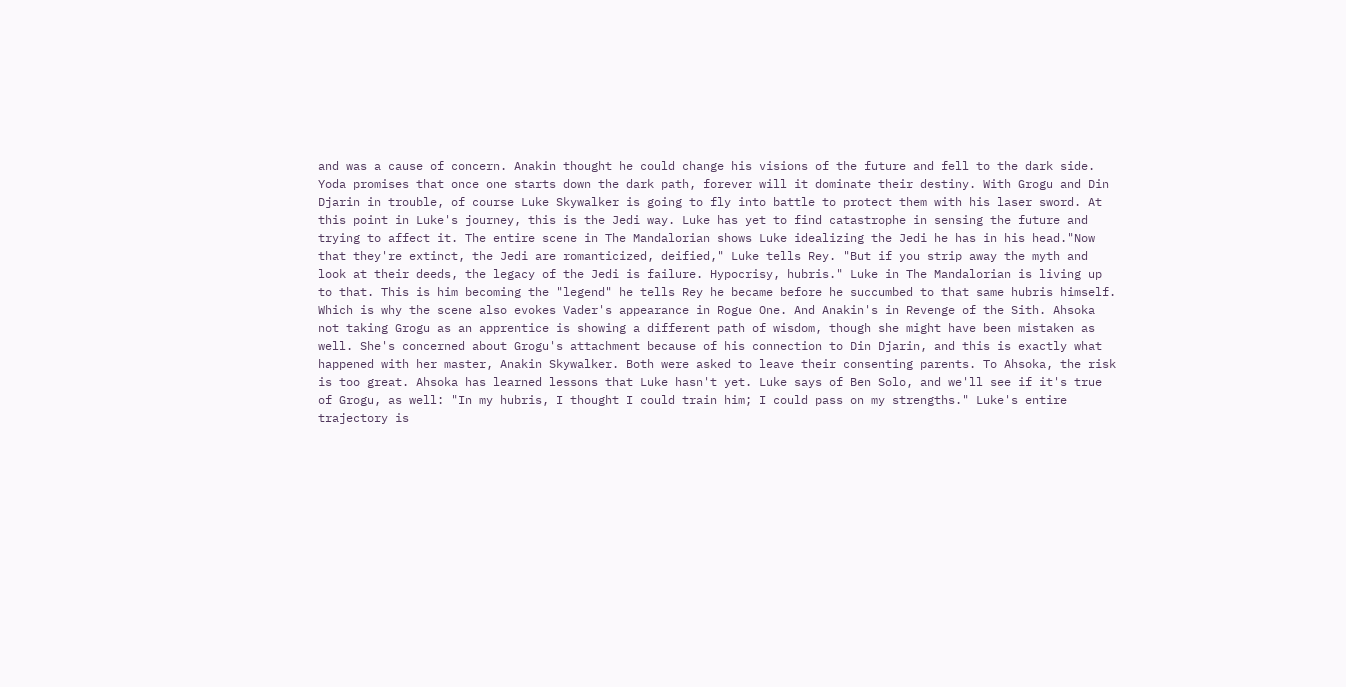and was a cause of concern. Anakin thought he could change his visions of the future and fell to the dark side. Yoda promises that once one starts down the dark path, forever will it dominate their destiny. With Grogu and Din Djarin in trouble, of course Luke Skywalker is going to fly into battle to protect them with his laser sword. At this point in Luke's journey, this is the Jedi way. Luke has yet to find catastrophe in sensing the future and trying to affect it. The entire scene in The Mandalorian shows Luke idealizing the Jedi he has in his head."Now that they're extinct, the Jedi are romanticized, deified," Luke tells Rey. "But if you strip away the myth and look at their deeds, the legacy of the Jedi is failure. Hypocrisy, hubris." Luke in The Mandalorian is living up to that. This is him becoming the "legend" he tells Rey he became before he succumbed to that same hubris himself. Which is why the scene also evokes Vader's appearance in Rogue One. And Anakin's in Revenge of the Sith. Ahsoka not taking Grogu as an apprentice is showing a different path of wisdom, though she might have been mistaken as well. She's concerned about Grogu's attachment because of his connection to Din Djarin, and this is exactly what happened with her master, Anakin Skywalker. Both were asked to leave their consenting parents. To Ahsoka, the risk is too great. Ahsoka has learned lessons that Luke hasn't yet. Luke says of Ben Solo, and we'll see if it's true of Grogu, as well: "In my hubris, I thought I could train him; I could pass on my strengths." Luke's entire trajectory is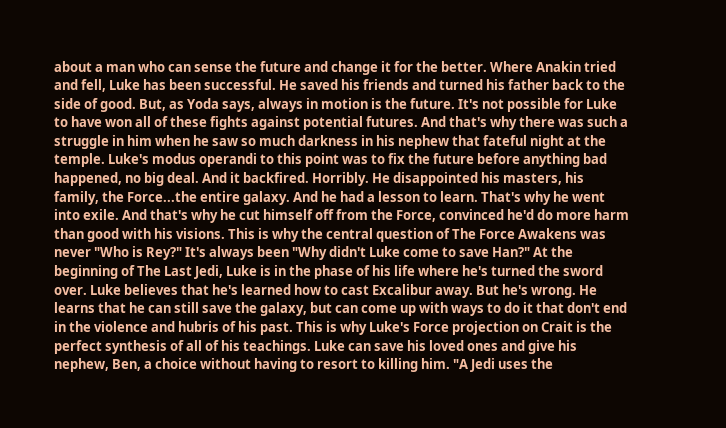about a man who can sense the future and change it for the better. Where Anakin tried and fell, Luke has been successful. He saved his friends and turned his father back to the side of good. But, as Yoda says, always in motion is the future. It's not possible for Luke to have won all of these fights against potential futures. And that's why there was such a struggle in him when he saw so much darkness in his nephew that fateful night at the temple. Luke's modus operandi to this point was to fix the future before anything bad happened, no big deal. And it backfired. Horribly. He disappointed his masters, his family, the Force...the entire galaxy. And he had a lesson to learn. That's why he went into exile. And that's why he cut himself off from the Force, convinced he'd do more harm than good with his visions. This is why the central question of The Force Awakens was never "Who is Rey?" It's always been "Why didn't Luke come to save Han?" At the beginning of The Last Jedi, Luke is in the phase of his life where he's turned the sword over. Luke believes that he's learned how to cast Excalibur away. But he's wrong. He learns that he can still save the galaxy, but can come up with ways to do it that don't end in the violence and hubris of his past. This is why Luke's Force projection on Crait is the perfect synthesis of all of his teachings. Luke can save his loved ones and give his nephew, Ben, a choice without having to resort to killing him. "A Jedi uses the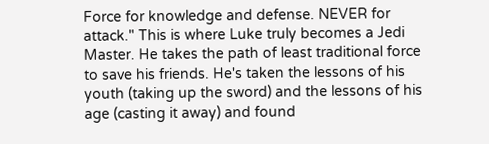Force for knowledge and defense. NEVER for attack." This is where Luke truly becomes a Jedi Master. He takes the path of least traditional force to save his friends. He's taken the lessons of his youth (taking up the sword) and the lessons of his age (casting it away) and found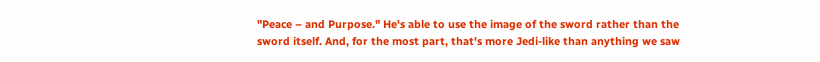"Peace – and Purpose." He's able to use the image of the sword rather than the sword itself. And, for the most part, that's more Jedi-like than anything we saw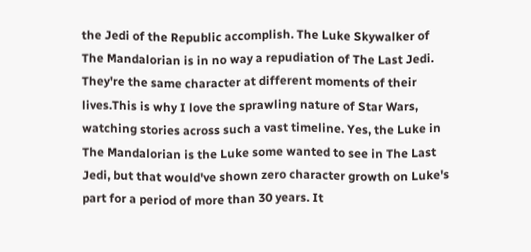the Jedi of the Republic accomplish. The Luke Skywalker of The Mandalorian is in no way a repudiation of The Last Jedi. They're the same character at different moments of their lives.This is why I love the sprawling nature of Star Wars, watching stories across such a vast timeline. Yes, the Luke in The Mandalorian is the Luke some wanted to see in The Last Jedi, but that would've shown zero character growth on Luke's part for a period of more than 30 years. It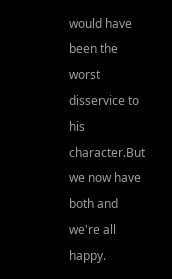would have been the worst disservice to his character.But we now have both and we're all happy.